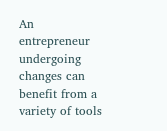An entrepreneur undergoing changes can benefit from a variety of tools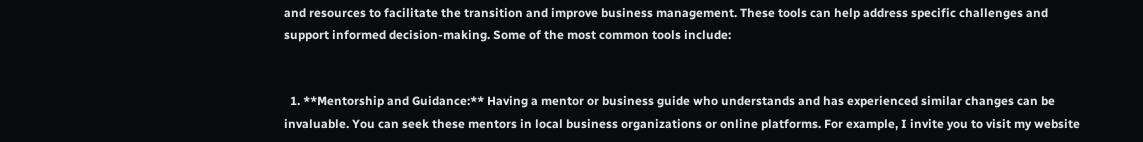and resources to facilitate the transition and improve business management. These tools can help address specific challenges and support informed decision-making. Some of the most common tools include:


  1. **Mentorship and Guidance:** Having a mentor or business guide who understands and has experienced similar changes can be invaluable. You can seek these mentors in local business organizations or online platforms. For example, I invite you to visit my website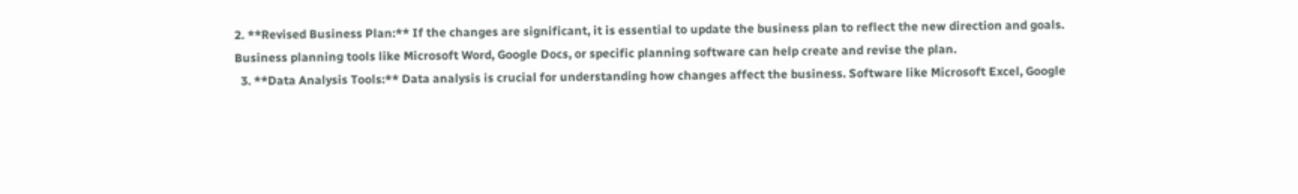2. **Revised Business Plan:** If the changes are significant, it is essential to update the business plan to reflect the new direction and goals. Business planning tools like Microsoft Word, Google Docs, or specific planning software can help create and revise the plan.
  3. **Data Analysis Tools:** Data analysis is crucial for understanding how changes affect the business. Software like Microsoft Excel, Google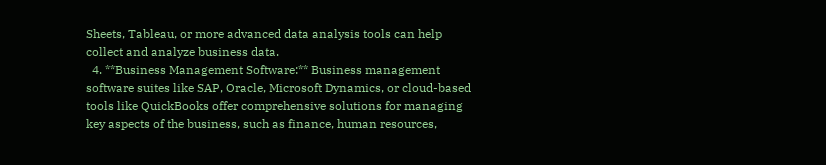Sheets, Tableau, or more advanced data analysis tools can help collect and analyze business data.
  4. **Business Management Software:** Business management software suites like SAP, Oracle, Microsoft Dynamics, or cloud-based tools like QuickBooks offer comprehensive solutions for managing key aspects of the business, such as finance, human resources,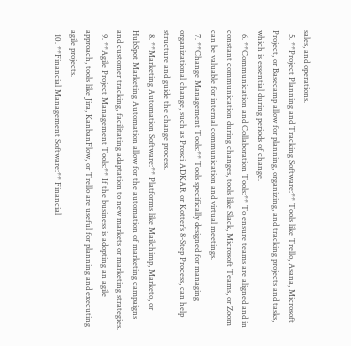sales, and operations.
  5. **Project Planning and Tracking Software:** Tools like Trello, Asana, Microsoft Project, or Basecamp allow for planning, organizing, and tracking projects and tasks, which is essential during periods of change.
  6. **Communication and Collaboration Tools:** To ensure teams are aligned and in constant communication during changes, tools like Slack, Microsoft Teams, or Zoom can be valuable for internal communication and virtual meetings.
  7. **Change Management Tools:** Tools specifically designed for managing organizational change, such as Prosci ADKAR or Kotter’s 8-Step Process, can help structure and guide the change process.
  8. **Marketing Automation Software:** Platforms like Mailchimp, Marketo, or HubSpot Marketing Automation allow for the automation of marketing campaigns and customer tracking, facilitating adaptation to new markets or marketing strategies.
  9. **Agile Project Management Tools:** If the business is adopting an agile approach, tools like Jira, KanbanFlow, or Trello are useful for planning and executing agile projects.
  10. **Financial Management Software:** Financial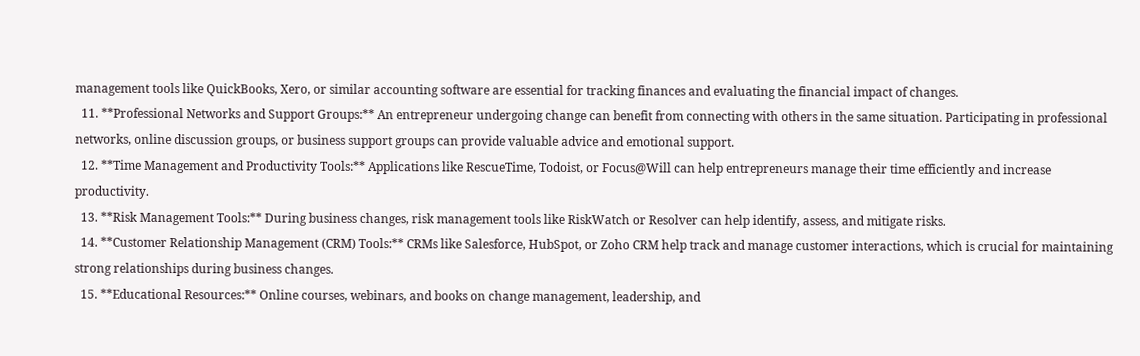management tools like QuickBooks, Xero, or similar accounting software are essential for tracking finances and evaluating the financial impact of changes.
  11. **Professional Networks and Support Groups:** An entrepreneur undergoing change can benefit from connecting with others in the same situation. Participating in professional networks, online discussion groups, or business support groups can provide valuable advice and emotional support.
  12. **Time Management and Productivity Tools:** Applications like RescueTime, Todoist, or Focus@Will can help entrepreneurs manage their time efficiently and increase productivity.
  13. **Risk Management Tools:** During business changes, risk management tools like RiskWatch or Resolver can help identify, assess, and mitigate risks.
  14. **Customer Relationship Management (CRM) Tools:** CRMs like Salesforce, HubSpot, or Zoho CRM help track and manage customer interactions, which is crucial for maintaining strong relationships during business changes.
  15. **Educational Resources:** Online courses, webinars, and books on change management, leadership, and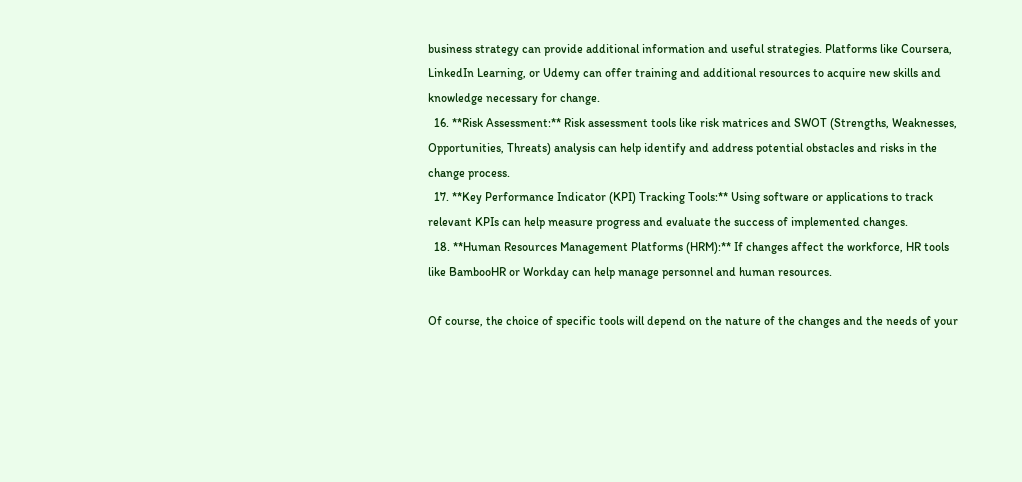business strategy can provide additional information and useful strategies. Platforms like Coursera, LinkedIn Learning, or Udemy can offer training and additional resources to acquire new skills and knowledge necessary for change.
  16. **Risk Assessment:** Risk assessment tools like risk matrices and SWOT (Strengths, Weaknesses, Opportunities, Threats) analysis can help identify and address potential obstacles and risks in the change process.
  17. **Key Performance Indicator (KPI) Tracking Tools:** Using software or applications to track relevant KPIs can help measure progress and evaluate the success of implemented changes.
  18. **Human Resources Management Platforms (HRM):** If changes affect the workforce, HR tools like BambooHR or Workday can help manage personnel and human resources.

Of course, the choice of specific tools will depend on the nature of the changes and the needs of your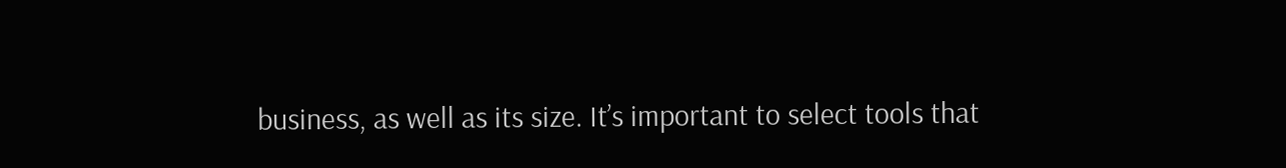business, as well as its size. It’s important to select tools that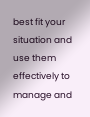best fit your situation and use them effectively to manage and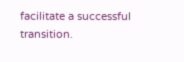facilitate a successful transition.